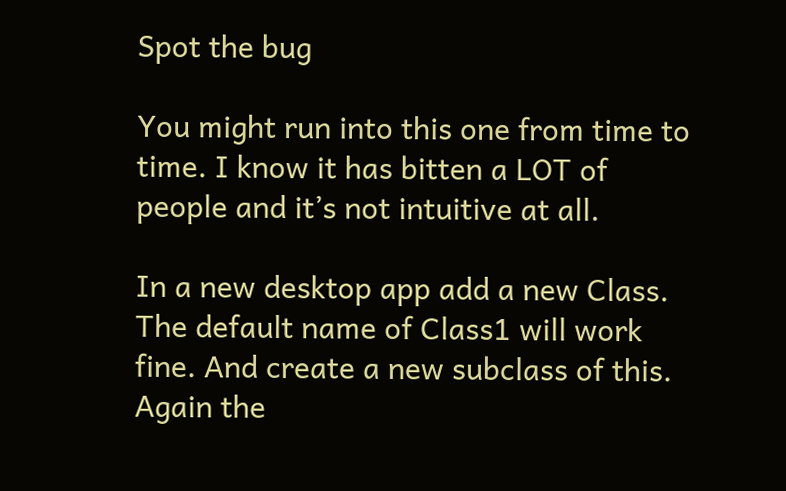Spot the bug

You might run into this one from time to time. I know it has bitten a LOT of people and it’s not intuitive at all.

In a new desktop app add a new Class. The default name of Class1 will work fine. And create a new subclass of this. Again the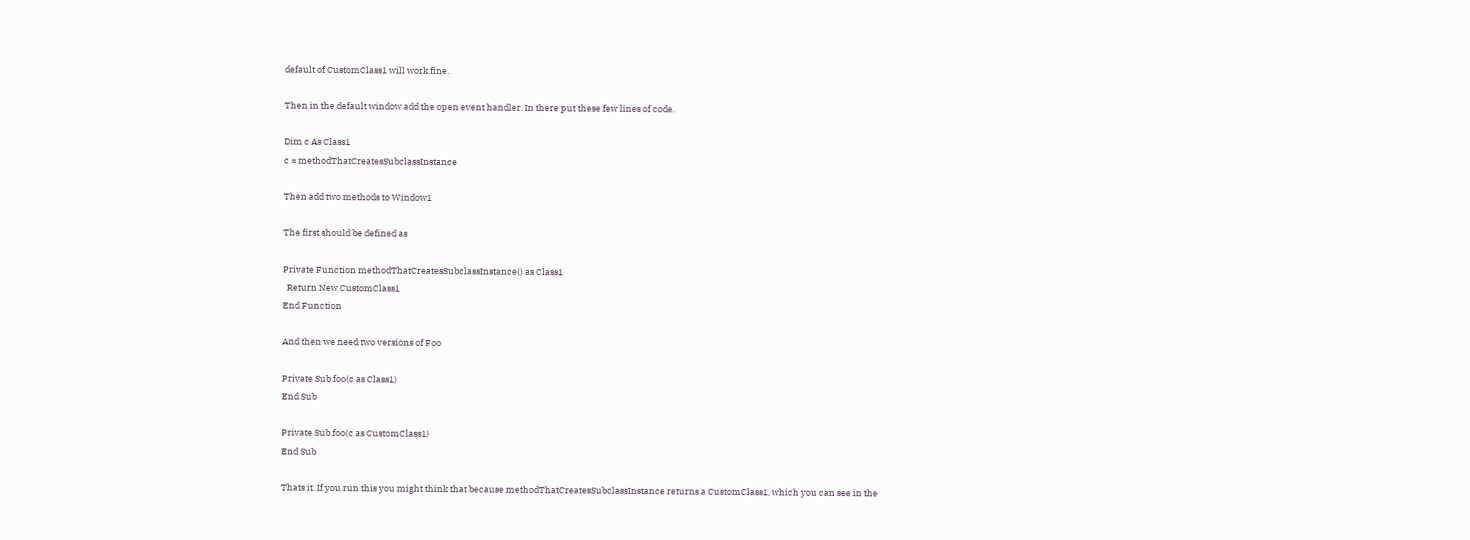default of CustomClass1 will work fine.

Then in the default window add the open event handler. In there put these few lines of code.

Dim c As Class1
c = methodThatCreatesSubclassInstance

Then add two methods to Window1

The first should be defined as

Private Function methodThatCreatesSubclassInstance() as Class1
  Return New CustomClass1
End Function

And then we need two versions of Foo

Private Sub foo(c as Class1)
End Sub

Private Sub foo(c as CustomClass1)
End Sub

Thats it. If you run this you might think that because methodThatCreatesSubclassInstance returns a CustomClass1, which you can see in the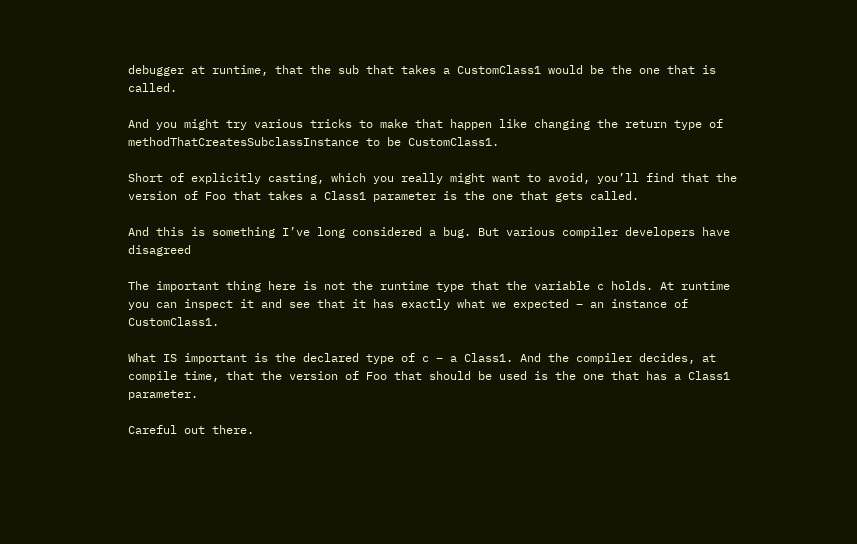debugger at runtime, that the sub that takes a CustomClass1 would be the one that is called.

And you might try various tricks to make that happen like changing the return type of methodThatCreatesSubclassInstance to be CustomClass1.

Short of explicitly casting, which you really might want to avoid, you’ll find that the version of Foo that takes a Class1 parameter is the one that gets called.

And this is something I’ve long considered a bug. But various compiler developers have disagreed

The important thing here is not the runtime type that the variable c holds. At runtime you can inspect it and see that it has exactly what we expected – an instance of CustomClass1.

What IS important is the declared type of c – a Class1. And the compiler decides, at compile time, that the version of Foo that should be used is the one that has a Class1 parameter.

Careful out there.